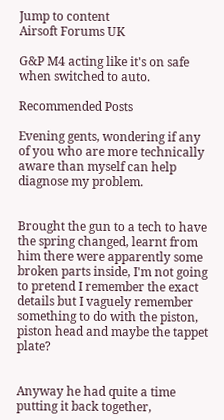Jump to content
Airsoft Forums UK

G&P M4 acting like it's on safe when switched to auto.

Recommended Posts

Evening gents, wondering if any of you who are more technically aware than myself can help diagnose my problem.


Brought the gun to a tech to have the spring changed, learnt from him there were apparently some broken parts inside, I'm not going to pretend I remember the exact details but I vaguely remember something to do with the piston, piston head and maybe the tappet plate?


Anyway he had quite a time putting it back together,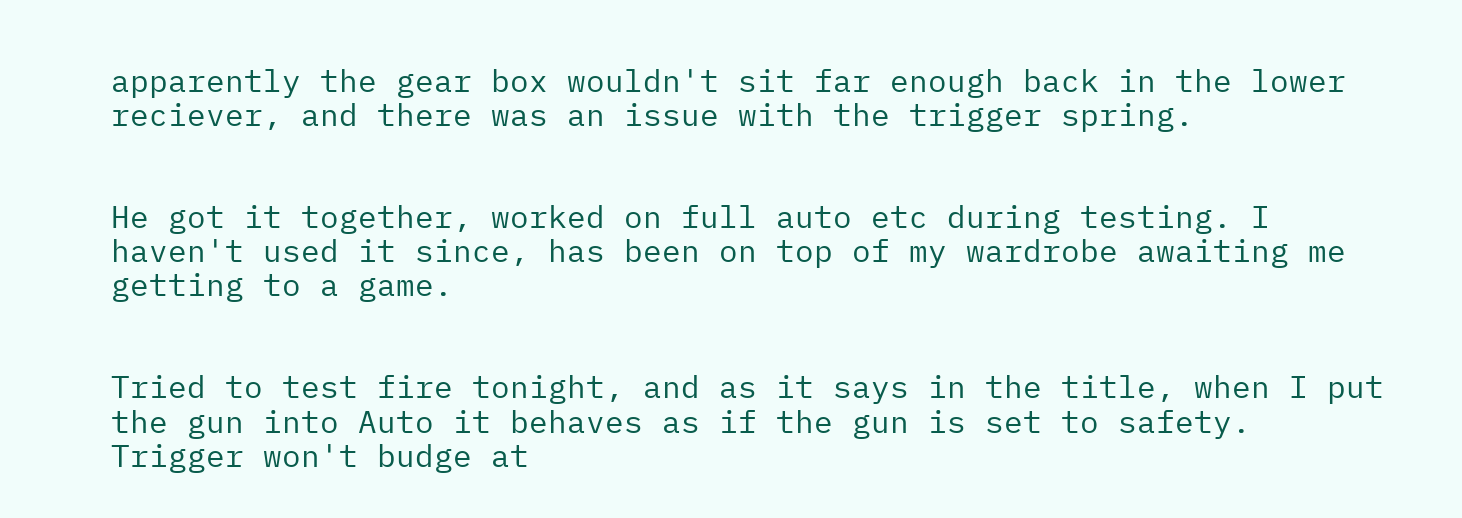apparently the gear box wouldn't sit far enough back in the lower reciever, and there was an issue with the trigger spring.


He got it together, worked on full auto etc during testing. I haven't used it since, has been on top of my wardrobe awaiting me getting to a game.


Tried to test fire tonight, and as it says in the title, when I put the gun into Auto it behaves as if the gun is set to safety. Trigger won't budge at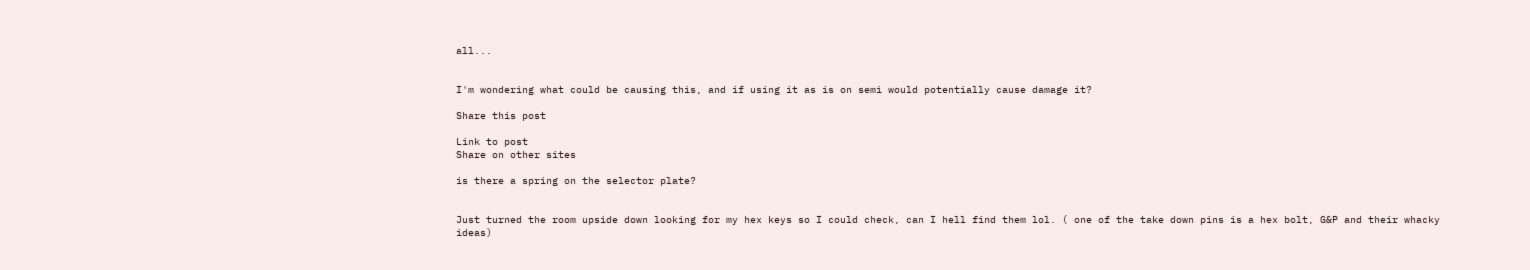all...


I'm wondering what could be causing this, and if using it as is on semi would potentially cause damage it?

Share this post

Link to post
Share on other sites

is there a spring on the selector plate?


Just turned the room upside down looking for my hex keys so I could check, can I hell find them lol. ( one of the take down pins is a hex bolt, G&P and their whacky ideas)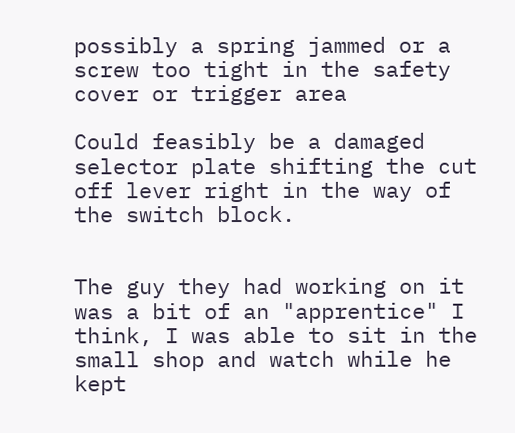possibly a spring jammed or a screw too tight in the safety cover or trigger area

Could feasibly be a damaged selector plate shifting the cut off lever right in the way of the switch block.


The guy they had working on it was a bit of an "apprentice" I think, I was able to sit in the small shop and watch while he kept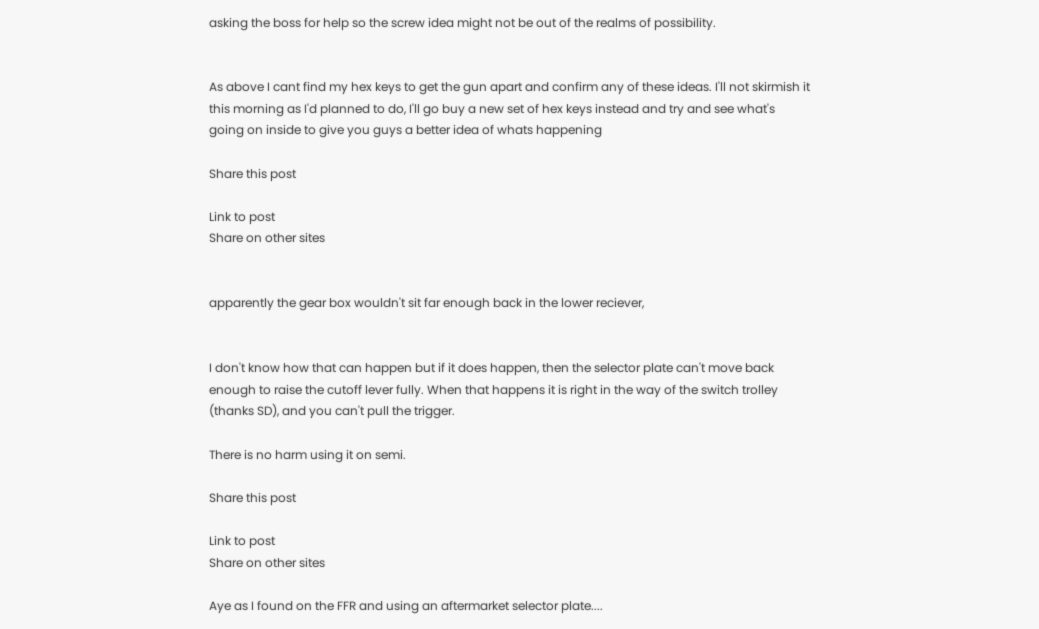asking the boss for help so the screw idea might not be out of the realms of possibility.


As above I cant find my hex keys to get the gun apart and confirm any of these ideas. I'll not skirmish it this morning as I'd planned to do, I'll go buy a new set of hex keys instead and try and see what's going on inside to give you guys a better idea of whats happening

Share this post

Link to post
Share on other sites


apparently the gear box wouldn't sit far enough back in the lower reciever,


I don't know how that can happen but if it does happen, then the selector plate can't move back enough to raise the cutoff lever fully. When that happens it is right in the way of the switch trolley (thanks SD), and you can't pull the trigger.

There is no harm using it on semi.

Share this post

Link to post
Share on other sites

Aye as I found on the FFR and using an aftermarket selector plate....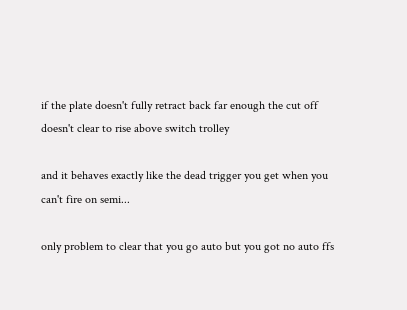if the plate doesn't fully retract back far enough the cut off doesn't clear to rise above switch trolley

and it behaves exactly like the dead trigger you get when you can't fire on semi...

only problem to clear that you go auto but you got no auto ffs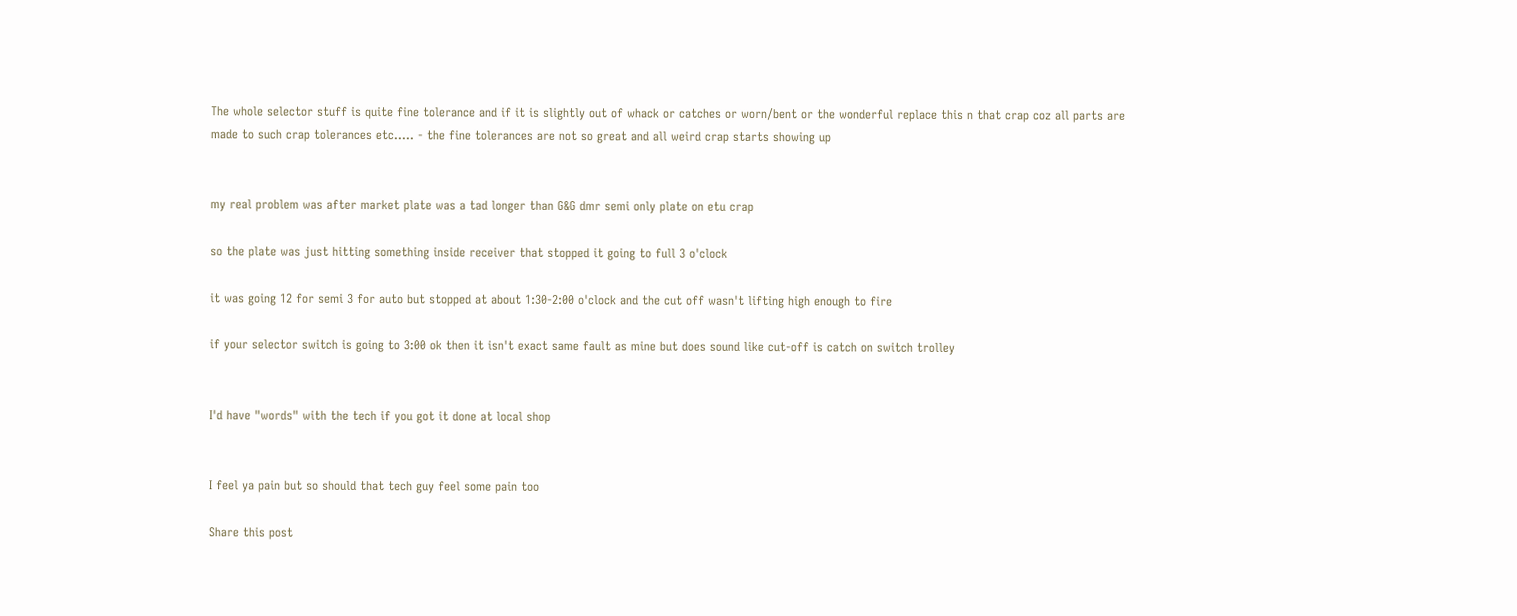The whole selector stuff is quite fine tolerance and if it is slightly out of whack or catches or worn/bent or the wonderful replace this n that crap coz all parts are made to such crap tolerances etc..... - the fine tolerances are not so great and all weird crap starts showing up


my real problem was after market plate was a tad longer than G&G dmr semi only plate on etu crap

so the plate was just hitting something inside receiver that stopped it going to full 3 o'clock

it was going 12 for semi 3 for auto but stopped at about 1:30-2:00 o'clock and the cut off wasn't lifting high enough to fire

if your selector switch is going to 3:00 ok then it isn't exact same fault as mine but does sound like cut-off is catch on switch trolley


I'd have "words" with the tech if you got it done at local shop


I feel ya pain but so should that tech guy feel some pain too

Share this post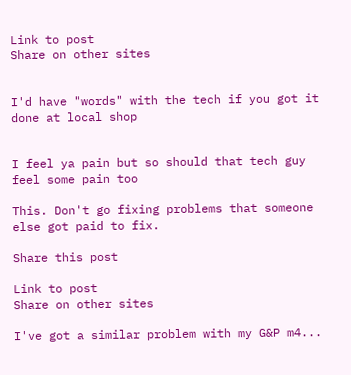Link to post
Share on other sites


I'd have "words" with the tech if you got it done at local shop


I feel ya pain but so should that tech guy feel some pain too

This. Don't go fixing problems that someone else got paid to fix.

Share this post

Link to post
Share on other sites

I've got a similar problem with my G&P m4...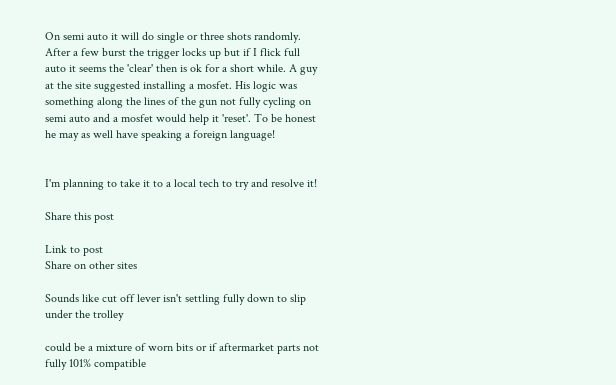On semi auto it will do single or three shots randomly. After a few burst the trigger locks up but if I flick full auto it seems the 'clear' then is ok for a short while. A guy at the site suggested installing a mosfet. His logic was something along the lines of the gun not fully cycling on semi auto and a mosfet would help it 'reset'. To be honest he may as well have speaking a foreign language!


I'm planning to take it to a local tech to try and resolve it!

Share this post

Link to post
Share on other sites

Sounds like cut off lever isn't settling fully down to slip under the trolley

could be a mixture of worn bits or if aftermarket parts not fully 101% compatible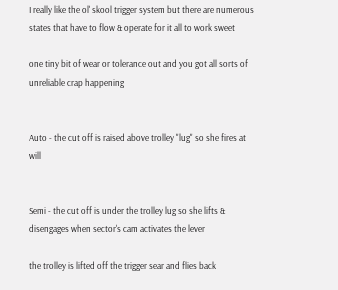I really like the ol' skool trigger system but there are numerous states that have to flow & operate for it all to work sweet

one tiny bit of wear or tolerance out and you got all sorts of unreliable crap happening


Auto - the cut off is raised above trolley "lug" so she fires at will


Semi - the cut off is under the trolley lug so she lifts & disengages when sector's cam activates the lever

the trolley is lifted off the trigger sear and flies back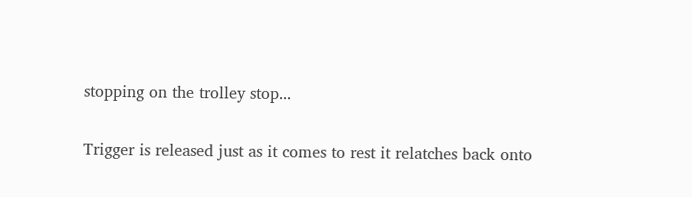stopping on the trolley stop...

Trigger is released just as it comes to rest it relatches back onto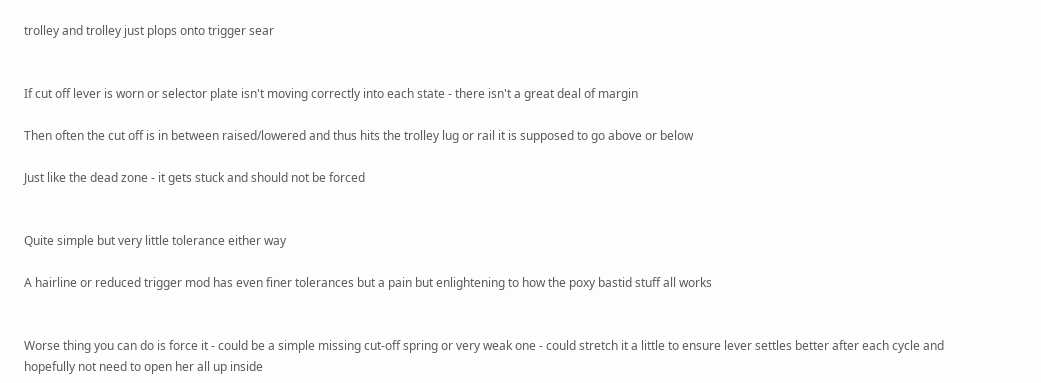trolley and trolley just plops onto trigger sear


If cut off lever is worn or selector plate isn't moving correctly into each state - there isn't a great deal of margin

Then often the cut off is in between raised/lowered and thus hits the trolley lug or rail it is supposed to go above or below

Just like the dead zone - it gets stuck and should not be forced


Quite simple but very little tolerance either way

A hairline or reduced trigger mod has even finer tolerances but a pain but enlightening to how the poxy bastid stuff all works


Worse thing you can do is force it - could be a simple missing cut-off spring or very weak one - could stretch it a little to ensure lever settles better after each cycle and hopefully not need to open her all up inside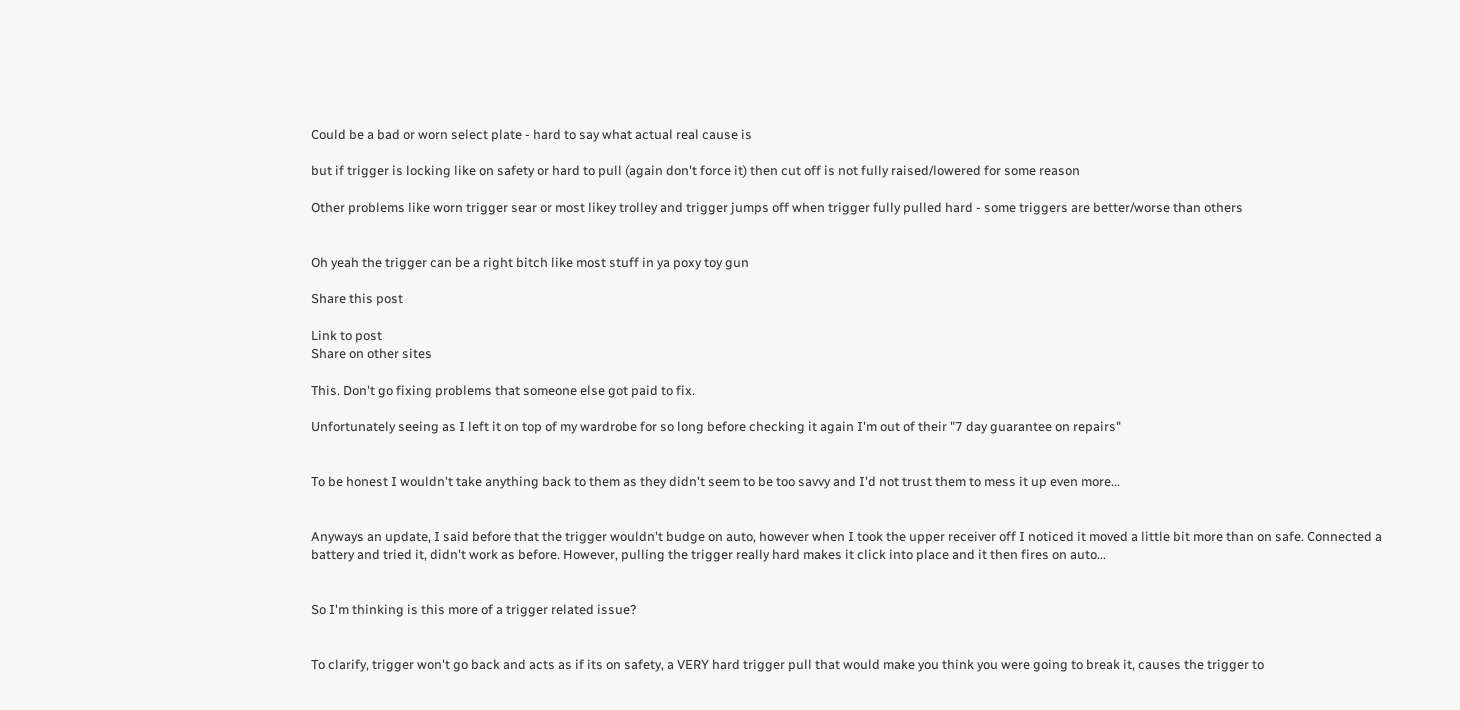Could be a bad or worn select plate - hard to say what actual real cause is

but if trigger is locking like on safety or hard to pull (again don't force it) then cut off is not fully raised/lowered for some reason

Other problems like worn trigger sear or most likey trolley and trigger jumps off when trigger fully pulled hard - some triggers are better/worse than others


Oh yeah the trigger can be a right bitch like most stuff in ya poxy toy gun

Share this post

Link to post
Share on other sites

This. Don't go fixing problems that someone else got paid to fix.

Unfortunately seeing as I left it on top of my wardrobe for so long before checking it again I'm out of their "7 day guarantee on repairs"


To be honest I wouldn't take anything back to them as they didn't seem to be too savvy and I'd not trust them to mess it up even more...


Anyways an update, I said before that the trigger wouldn't budge on auto, however when I took the upper receiver off I noticed it moved a little bit more than on safe. Connected a battery and tried it, didn't work as before. However, pulling the trigger really hard makes it click into place and it then fires on auto...


So I'm thinking is this more of a trigger related issue?


To clarify, trigger won't go back and acts as if its on safety, a VERY hard trigger pull that would make you think you were going to break it, causes the trigger to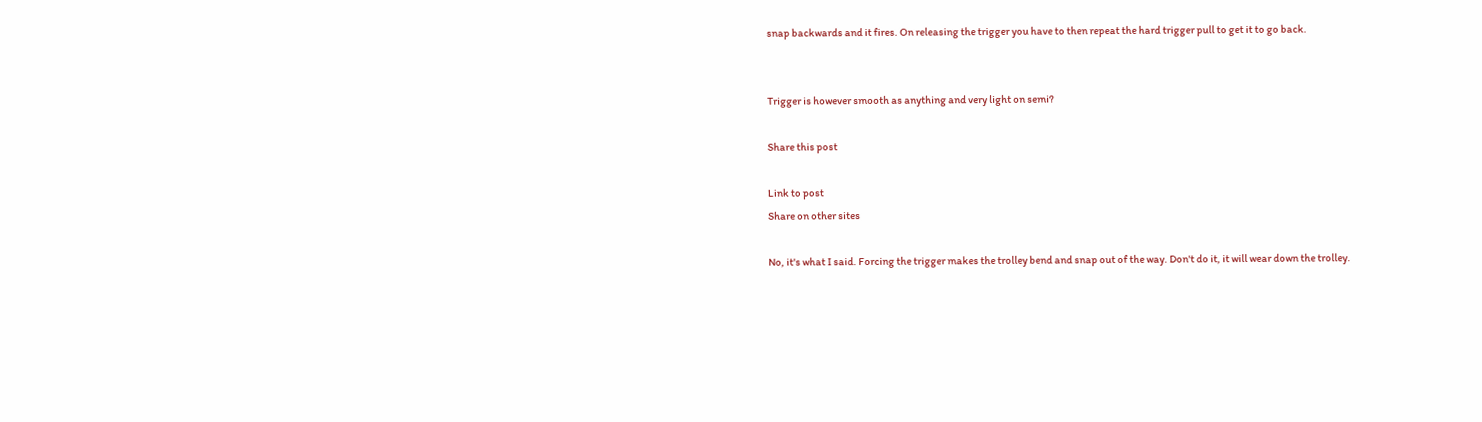snap backwards and it fires. On releasing the trigger you have to then repeat the hard trigger pull to get it to go back.


Trigger is however smooth as anything and very light on semi?

Share this post

Link to post
Share on other sites

No, it's what I said. Forcing the trigger makes the trolley bend and snap out of the way. Don't do it, it will wear down the trolley.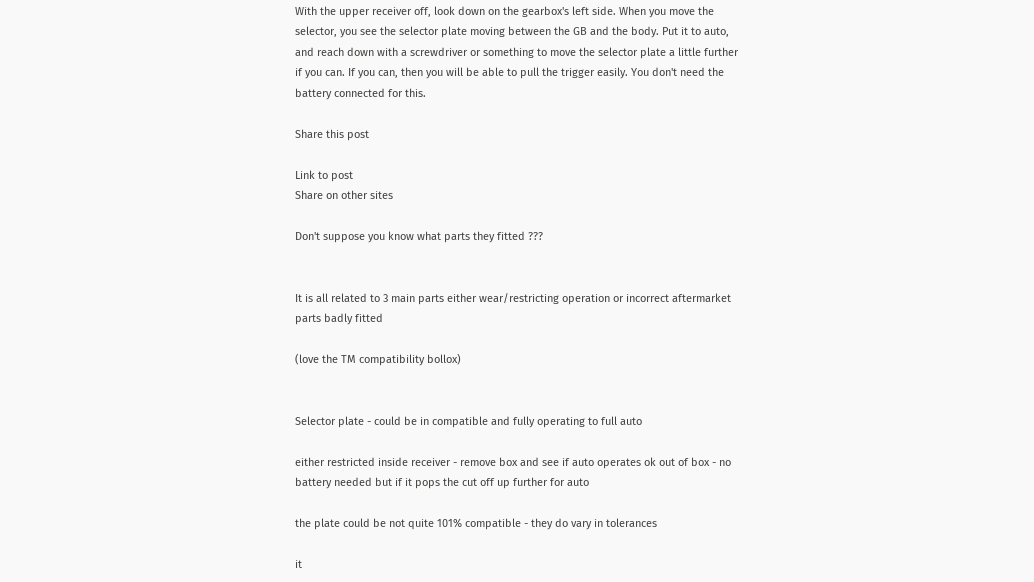With the upper receiver off, look down on the gearbox's left side. When you move the selector, you see the selector plate moving between the GB and the body. Put it to auto, and reach down with a screwdriver or something to move the selector plate a little further if you can. If you can, then you will be able to pull the trigger easily. You don't need the battery connected for this.

Share this post

Link to post
Share on other sites

Don't suppose you know what parts they fitted ???


It is all related to 3 main parts either wear/restricting operation or incorrect aftermarket parts badly fitted

(love the TM compatibility bollox)


Selector plate - could be in compatible and fully operating to full auto

either restricted inside receiver - remove box and see if auto operates ok out of box - no battery needed but if it pops the cut off up further for auto

the plate could be not quite 101% compatible - they do vary in tolerances

it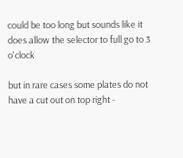could be too long but sounds like it does allow the selector to full go to 3 o'clock

but in rare cases some plates do not have a cut out on top right -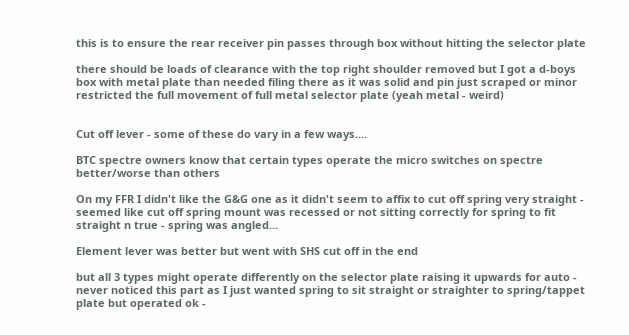this is to ensure the rear receiver pin passes through box without hitting the selector plate

there should be loads of clearance with the top right shoulder removed but I got a d-boys box with metal plate than needed filing there as it was solid and pin just scraped or minor restricted the full movement of full metal selector plate (yeah metal - weird)


Cut off lever - some of these do vary in a few ways....

BTC spectre owners know that certain types operate the micro switches on spectre better/worse than others

On my FFR I didn't like the G&G one as it didn't seem to affix to cut off spring very straight - seemed like cut off spring mount was recessed or not sitting correctly for spring to fit straight n true - spring was angled...

Element lever was better but went with SHS cut off in the end

but all 3 types might operate differently on the selector plate raising it upwards for auto - never noticed this part as I just wanted spring to sit straight or straighter to spring/tappet plate but operated ok -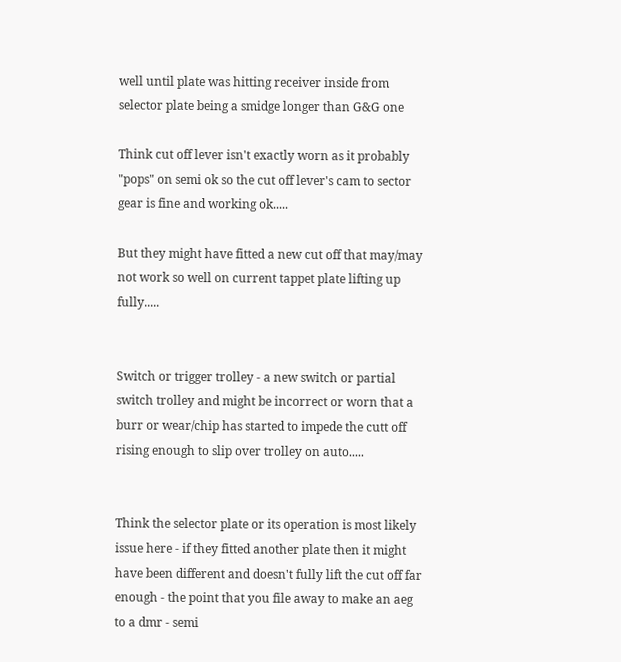well until plate was hitting receiver inside from selector plate being a smidge longer than G&G one

Think cut off lever isn't exactly worn as it probably "pops" on semi ok so the cut off lever's cam to sector gear is fine and working ok.....

But they might have fitted a new cut off that may/may not work so well on current tappet plate lifting up fully.....


Switch or trigger trolley - a new switch or partial switch trolley and might be incorrect or worn that a burr or wear/chip has started to impede the cutt off rising enough to slip over trolley on auto.....


Think the selector plate or its operation is most likely issue here - if they fitted another plate then it might have been different and doesn't fully lift the cut off far enough - the point that you file away to make an aeg to a dmr - semi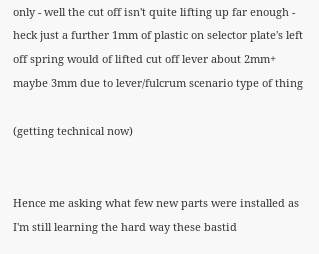only - well the cut off isn't quite lifting up far enough - heck just a further 1mm of plastic on selector plate's left off spring would of lifted cut off lever about 2mm+ maybe 3mm due to lever/fulcrum scenario type of thing

(getting technical now)


Hence me asking what few new parts were installed as I'm still learning the hard way these bastid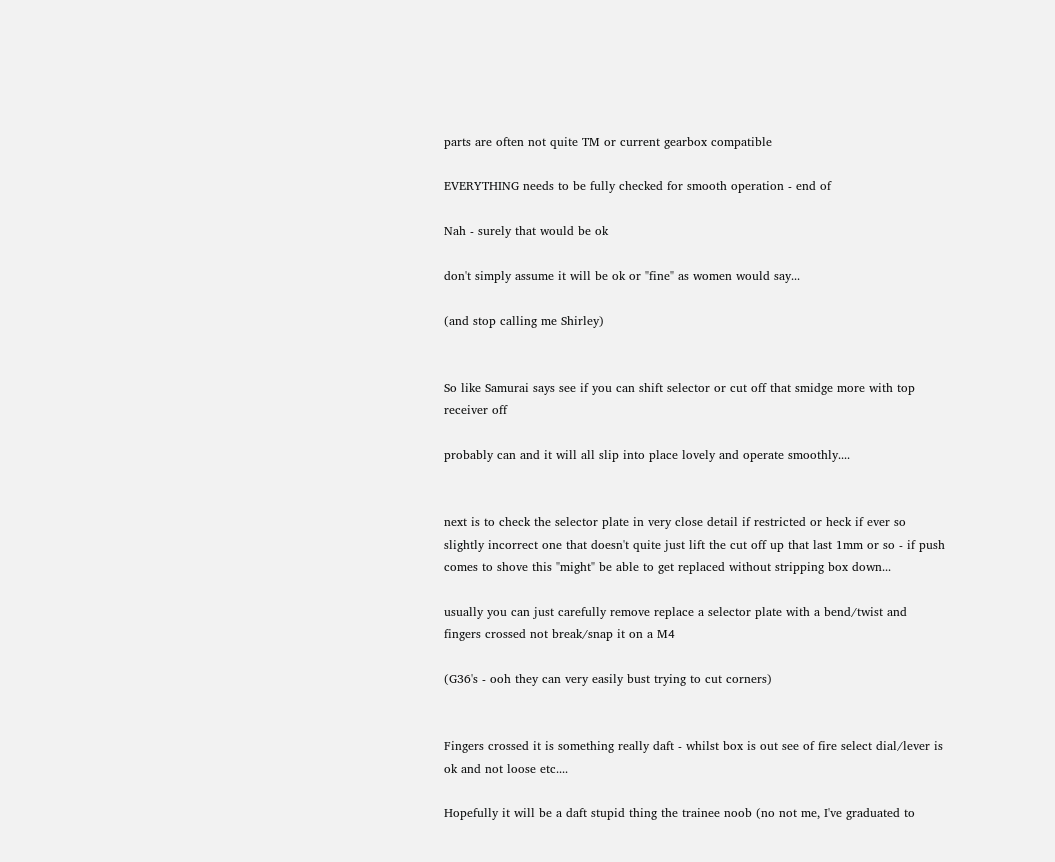parts are often not quite TM or current gearbox compatible

EVERYTHING needs to be fully checked for smooth operation - end of

Nah - surely that would be ok

don't simply assume it will be ok or "fine" as women would say...

(and stop calling me Shirley)


So like Samurai says see if you can shift selector or cut off that smidge more with top receiver off

probably can and it will all slip into place lovely and operate smoothly....


next is to check the selector plate in very close detail if restricted or heck if ever so slightly incorrect one that doesn't quite just lift the cut off up that last 1mm or so - if push comes to shove this "might" be able to get replaced without stripping box down...

usually you can just carefully remove replace a selector plate with a bend/twist and fingers crossed not break/snap it on a M4

(G36's - ooh they can very easily bust trying to cut corners)


Fingers crossed it is something really daft - whilst box is out see of fire select dial/lever is ok and not loose etc....

Hopefully it will be a daft stupid thing the trainee noob (no not me, I've graduated to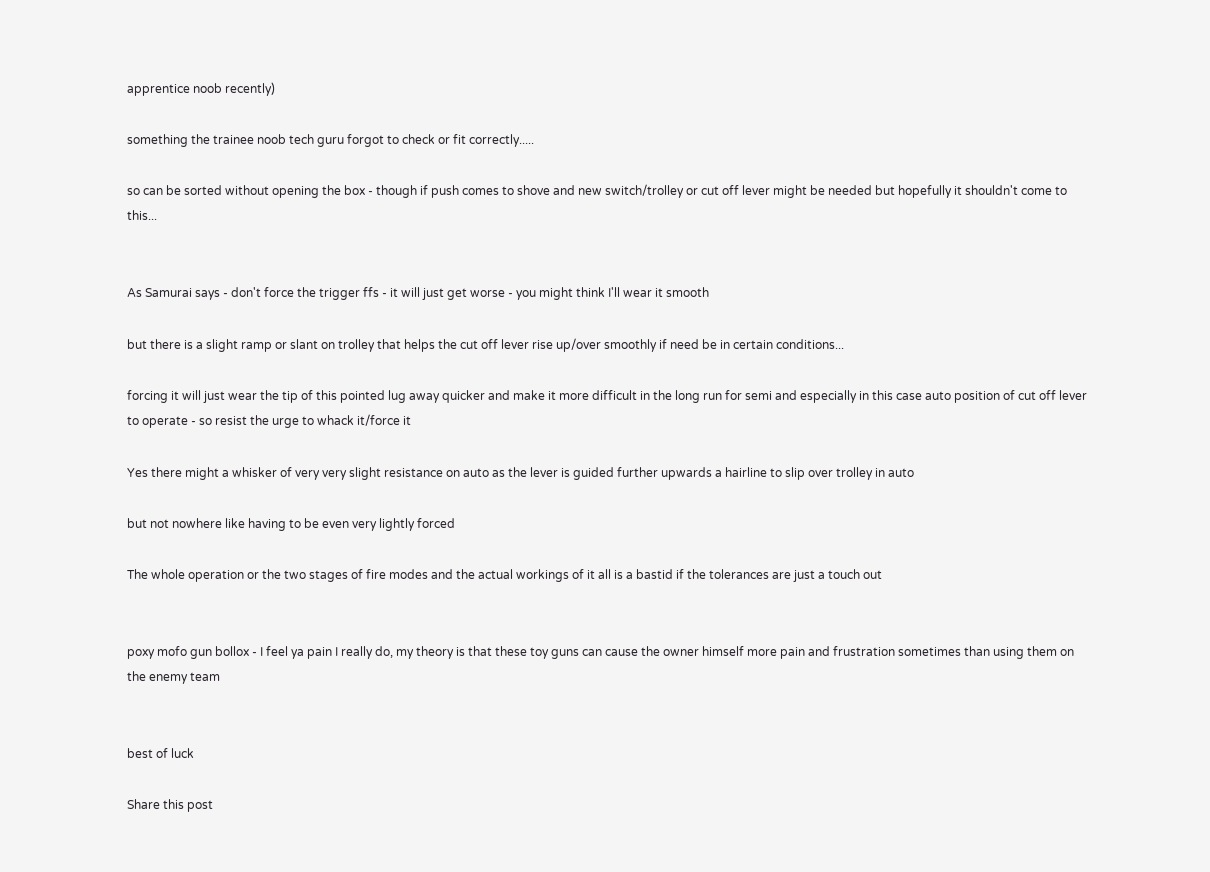apprentice noob recently)

something the trainee noob tech guru forgot to check or fit correctly.....

so can be sorted without opening the box - though if push comes to shove and new switch/trolley or cut off lever might be needed but hopefully it shouldn't come to this...


As Samurai says - don't force the trigger ffs - it will just get worse - you might think I'll wear it smooth

but there is a slight ramp or slant on trolley that helps the cut off lever rise up/over smoothly if need be in certain conditions...

forcing it will just wear the tip of this pointed lug away quicker and make it more difficult in the long run for semi and especially in this case auto position of cut off lever to operate - so resist the urge to whack it/force it

Yes there might a whisker of very very slight resistance on auto as the lever is guided further upwards a hairline to slip over trolley in auto

but not nowhere like having to be even very lightly forced

The whole operation or the two stages of fire modes and the actual workings of it all is a bastid if the tolerances are just a touch out


poxy mofo gun bollox - I feel ya pain I really do, my theory is that these toy guns can cause the owner himself more pain and frustration sometimes than using them on the enemy team


best of luck

Share this post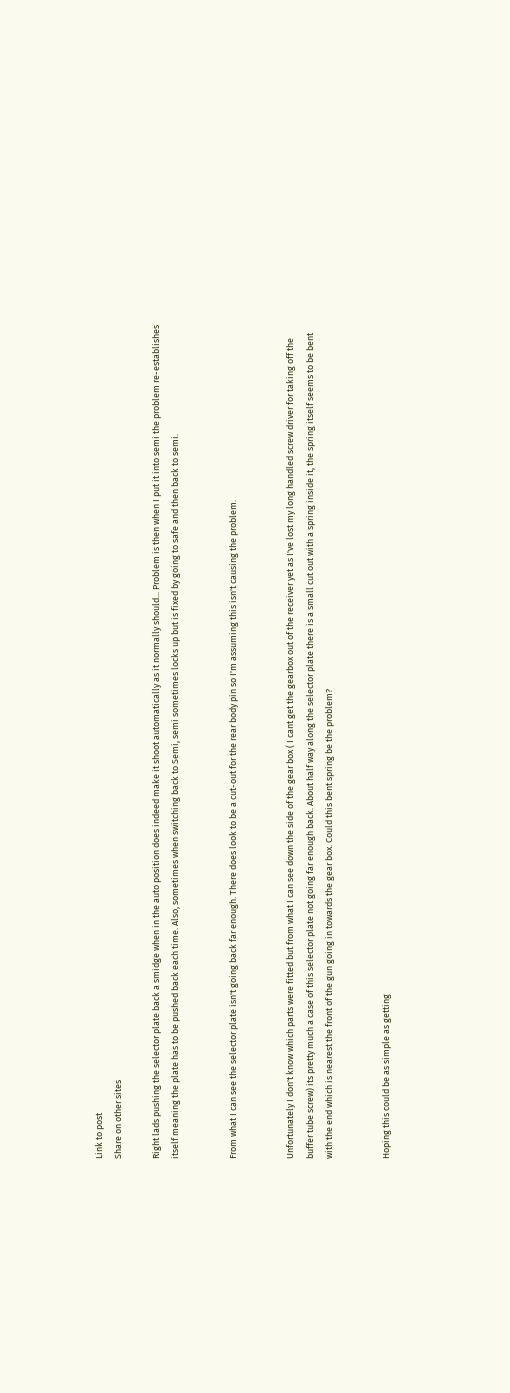Link to post
Share on other sites

Right lads pushing the selector plate back a smidge when in the auto position does indeed make it shoot automatically as it normally should... Problem is then when I put it into semi the problem re-establishes itself meaning the plate has to be pushed back each time. Also, sometimes when switching back to Semi, semi sometimes locks up but is fixed by going to safe and then back to semi.


From what I can see the selector plate isn't going back far enough. There does look to be a cut-out for the rear body pin so I'm assuming this isn't causing the problem.


Unfortunately I don't know which parts were fitted but from what I can see down the side of the gear box ( I cant get the gearbox out of the receiver yet as I've lost my long handled screw driver for taking off the buffer tube screw) its pretty much a case of this selector plate not going far enough back. About half way along the selector plate there is a small cut out with a spring inside it, the spring itself seems to be bent with the end which is nearest the front of the gun going in towards the gear box. Could this bent spring be the problem?


Hoping this could be as simple as getting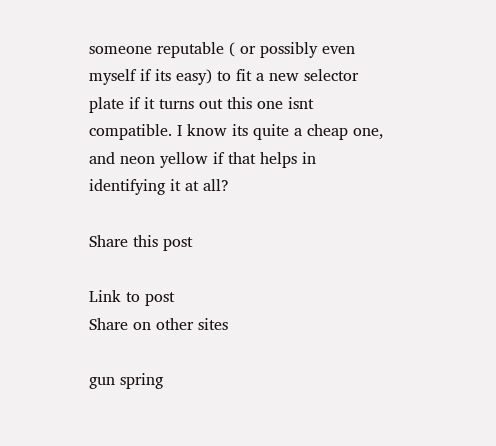someone reputable ( or possibly even myself if its easy) to fit a new selector plate if it turns out this one isnt compatible. I know its quite a cheap one, and neon yellow if that helps in identifying it at all?

Share this post

Link to post
Share on other sites

gun spring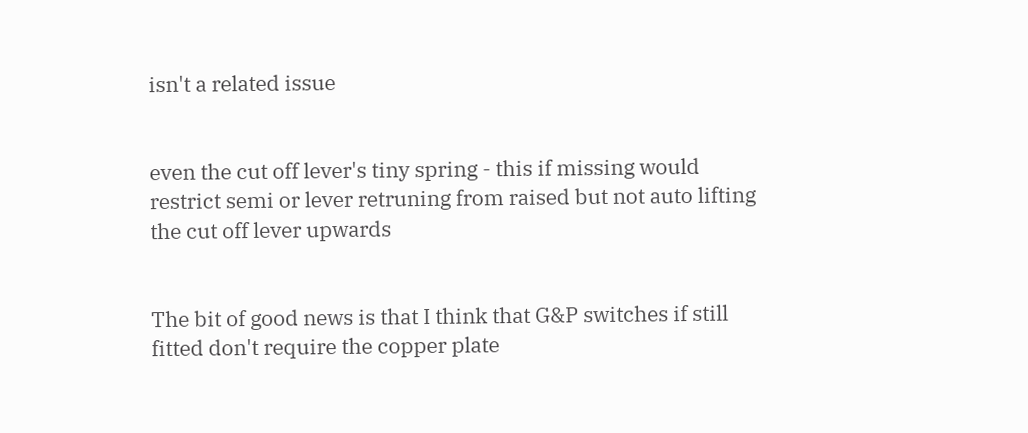isn't a related issue


even the cut off lever's tiny spring - this if missing would restrict semi or lever retruning from raised but not auto lifting the cut off lever upwards


The bit of good news is that I think that G&P switches if still fitted don't require the copper plate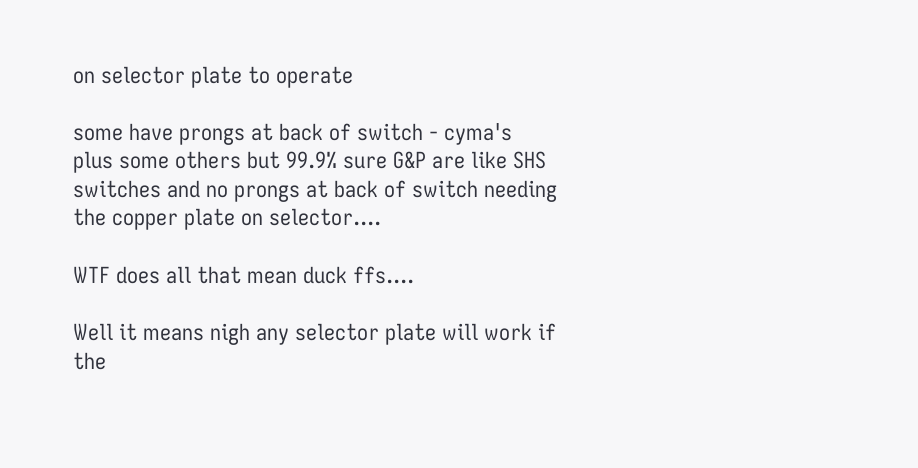on selector plate to operate

some have prongs at back of switch - cyma's plus some others but 99.9% sure G&P are like SHS switches and no prongs at back of switch needing the copper plate on selector....

WTF does all that mean duck ffs....

Well it means nigh any selector plate will work if the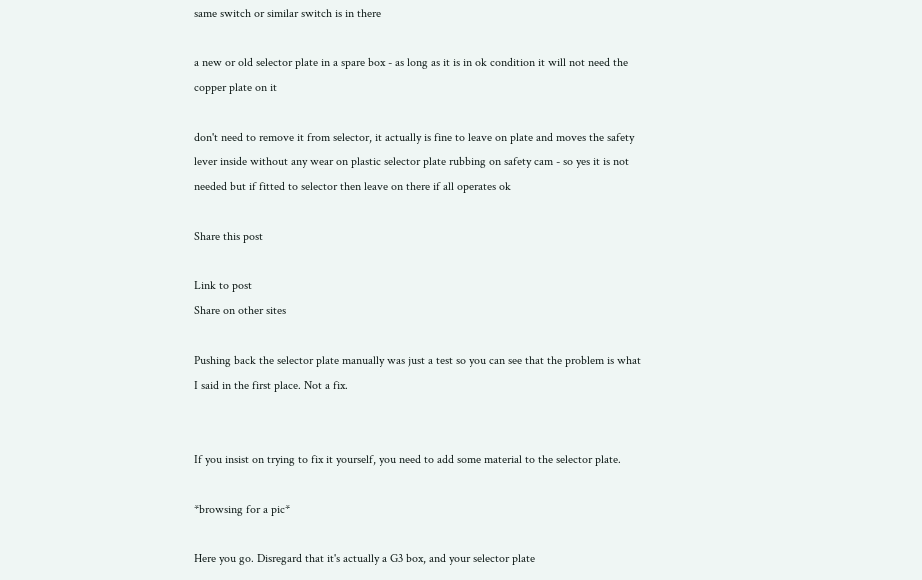same switch or similar switch is in there

a new or old selector plate in a spare box - as long as it is in ok condition it will not need the copper plate on it

don't need to remove it from selector, it actually is fine to leave on plate and moves the safety lever inside without any wear on plastic selector plate rubbing on safety cam - so yes it is not needed but if fitted to selector then leave on there if all operates ok

Share this post

Link to post
Share on other sites

Pushing back the selector plate manually was just a test so you can see that the problem is what I said in the first place. Not a fix.


If you insist on trying to fix it yourself, you need to add some material to the selector plate.

*browsing for a pic*

Here you go. Disregard that it's actually a G3 box, and your selector plate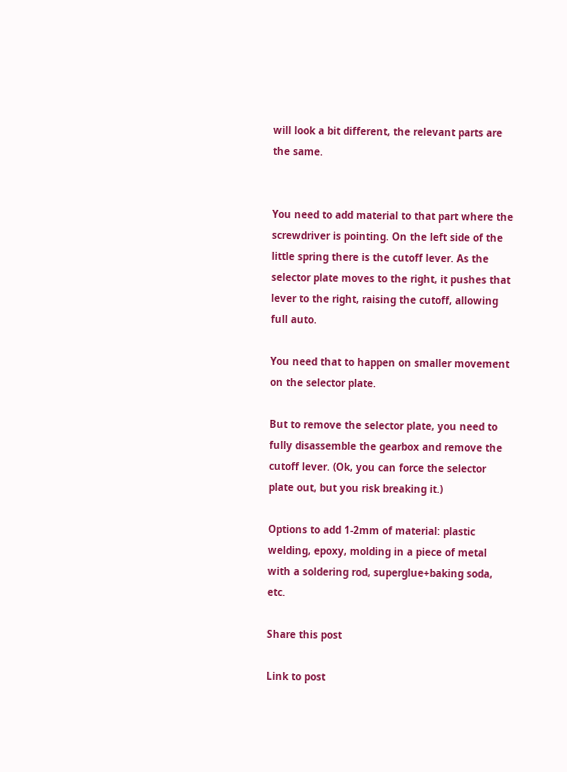will look a bit different, the relevant parts are the same.


You need to add material to that part where the screwdriver is pointing. On the left side of the little spring there is the cutoff lever. As the selector plate moves to the right, it pushes that lever to the right, raising the cutoff, allowing full auto.

You need that to happen on smaller movement on the selector plate.

But to remove the selector plate, you need to fully disassemble the gearbox and remove the cutoff lever. (Ok, you can force the selector plate out, but you risk breaking it.)

Options to add 1-2mm of material: plastic welding, epoxy, molding in a piece of metal with a soldering rod, superglue+baking soda, etc.

Share this post

Link to post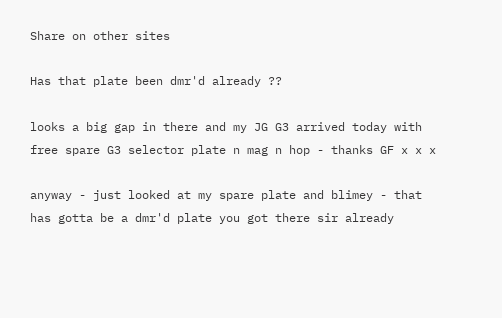Share on other sites

Has that plate been dmr'd already ??

looks a big gap in there and my JG G3 arrived today with free spare G3 selector plate n mag n hop - thanks GF x x x

anyway - just looked at my spare plate and blimey - that has gotta be a dmr'd plate you got there sir already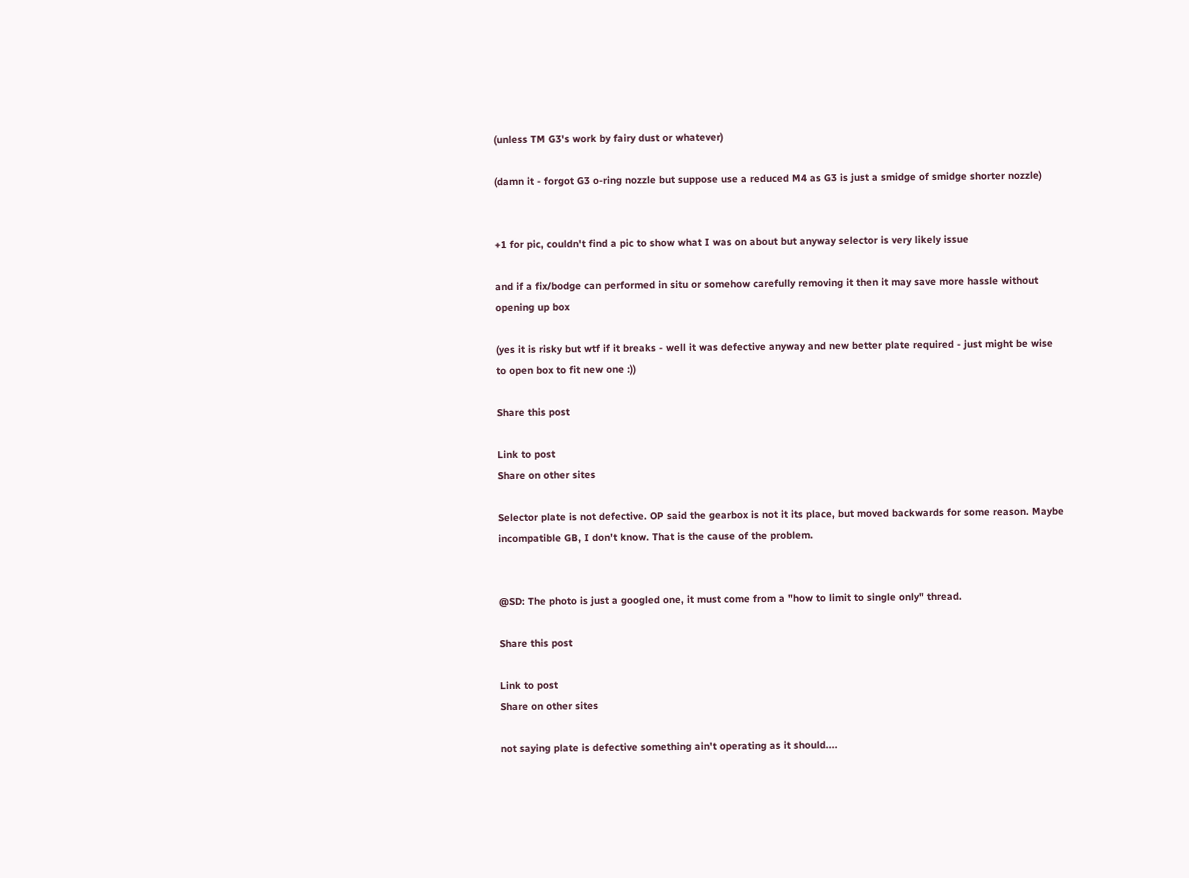(unless TM G3's work by fairy dust or whatever)

(damn it - forgot G3 o-ring nozzle but suppose use a reduced M4 as G3 is just a smidge of smidge shorter nozzle)


+1 for pic, couldn't find a pic to show what I was on about but anyway selector is very likely issue

and if a fix/bodge can performed in situ or somehow carefully removing it then it may save more hassle without opening up box

(yes it is risky but wtf if it breaks - well it was defective anyway and new better plate required - just might be wise to open box to fit new one :))

Share this post

Link to post
Share on other sites

Selector plate is not defective. OP said the gearbox is not it its place, but moved backwards for some reason. Maybe incompatible GB, I don't know. That is the cause of the problem.


@SD: The photo is just a googled one, it must come from a "how to limit to single only" thread.

Share this post

Link to post
Share on other sites

not saying plate is defective something ain't operating as it should....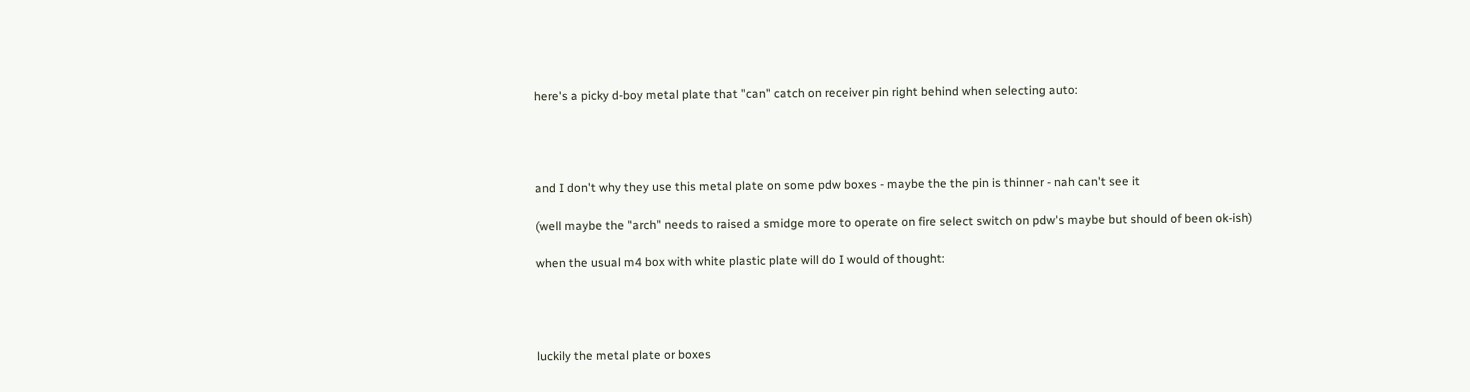here's a picky d-boy metal plate that "can" catch on receiver pin right behind when selecting auto:




and I don't why they use this metal plate on some pdw boxes - maybe the the pin is thinner - nah can't see it

(well maybe the "arch" needs to raised a smidge more to operate on fire select switch on pdw's maybe but should of been ok-ish)

when the usual m4 box with white plastic plate will do I would of thought:




luckily the metal plate or boxes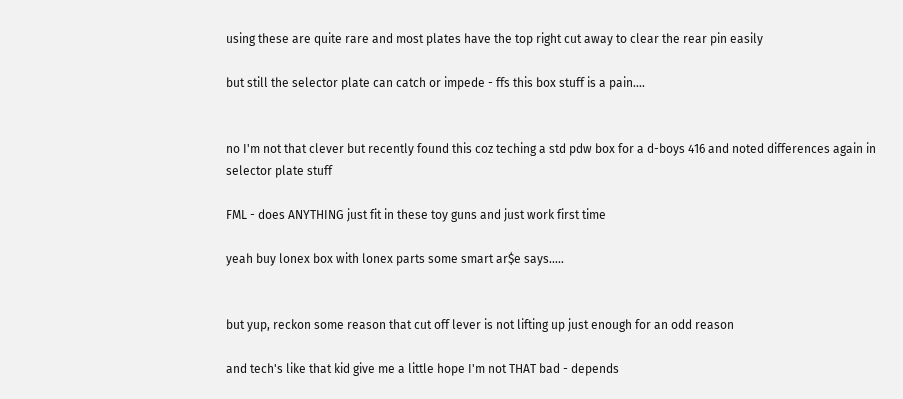using these are quite rare and most plates have the top right cut away to clear the rear pin easily

but still the selector plate can catch or impede - ffs this box stuff is a pain....


no I'm not that clever but recently found this coz teching a std pdw box for a d-boys 416 and noted differences again in selector plate stuff

FML - does ANYTHING just fit in these toy guns and just work first time

yeah buy lonex box with lonex parts some smart ar$e says.....


but yup, reckon some reason that cut off lever is not lifting up just enough for an odd reason

and tech's like that kid give me a little hope I'm not THAT bad - depends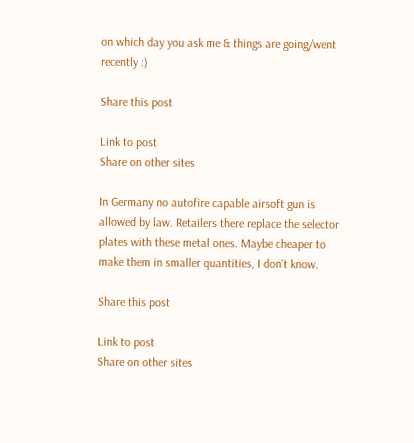on which day you ask me & things are going/went recently :)

Share this post

Link to post
Share on other sites

In Germany no autofire capable airsoft gun is allowed by law. Retailers there replace the selector plates with these metal ones. Maybe cheaper to make them in smaller quantities, I don't know.

Share this post

Link to post
Share on other sites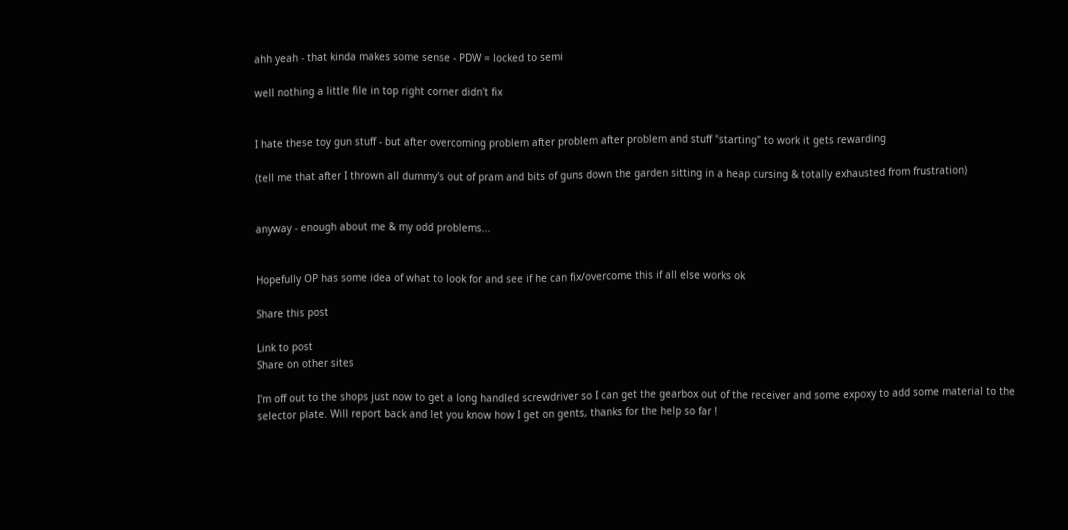ahh yeah - that kinda makes some sense - PDW = locked to semi

well nothing a little file in top right corner didn't fix


I hate these toy gun stuff - but after overcoming problem after problem after problem and stuff "starting" to work it gets rewarding

(tell me that after I thrown all dummy's out of pram and bits of guns down the garden sitting in a heap cursing & totally exhausted from frustration)


anyway - enough about me & my odd problems...


Hopefully OP has some idea of what to look for and see if he can fix/overcome this if all else works ok

Share this post

Link to post
Share on other sites

I'm off out to the shops just now to get a long handled screwdriver so I can get the gearbox out of the receiver and some expoxy to add some material to the selector plate. Will report back and let you know how I get on gents, thanks for the help so far !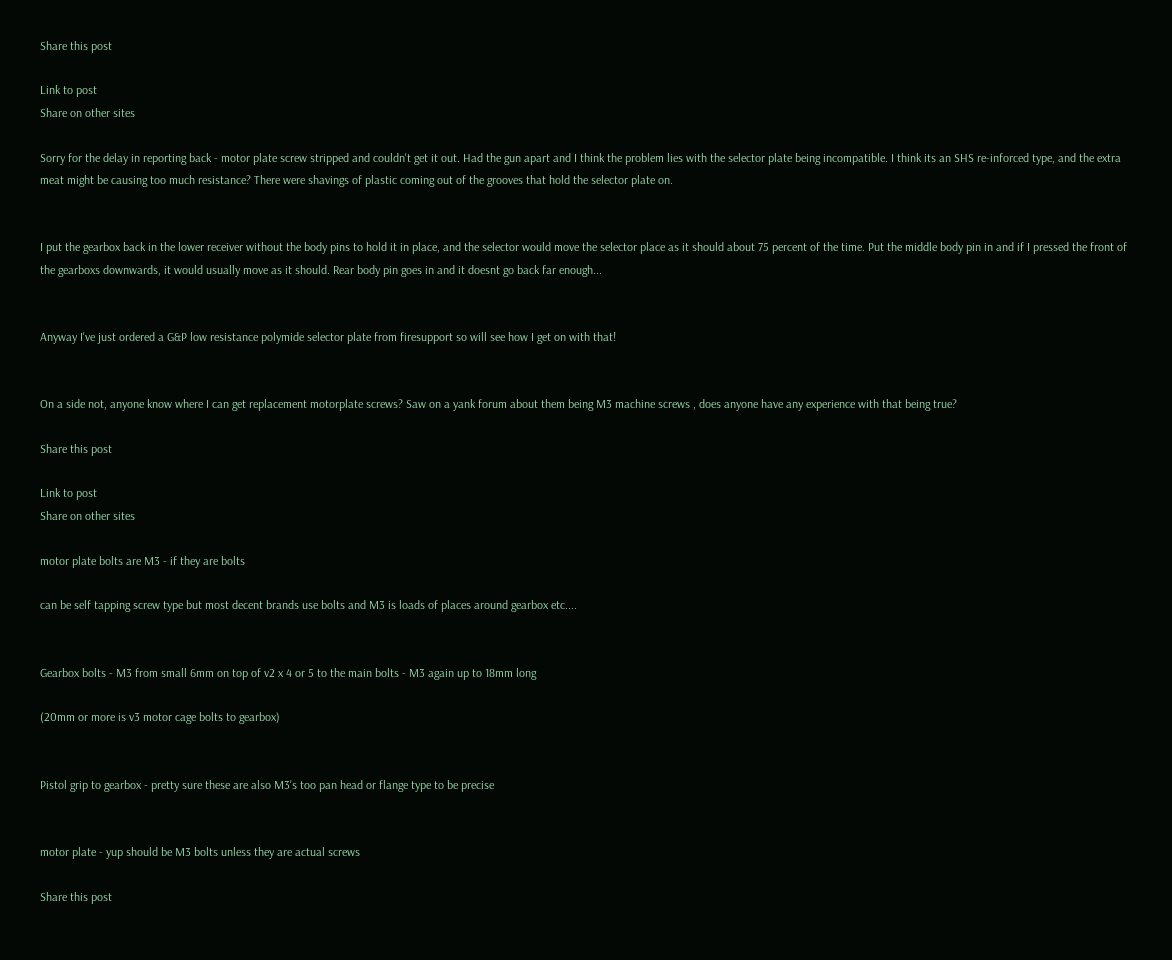Share this post

Link to post
Share on other sites

Sorry for the delay in reporting back - motor plate screw stripped and couldn't get it out. Had the gun apart and I think the problem lies with the selector plate being incompatible. I think its an SHS re-inforced type, and the extra meat might be causing too much resistance? There were shavings of plastic coming out of the grooves that hold the selector plate on.


I put the gearbox back in the lower receiver without the body pins to hold it in place, and the selector would move the selector place as it should about 75 percent of the time. Put the middle body pin in and if I pressed the front of the gearboxs downwards, it would usually move as it should. Rear body pin goes in and it doesnt go back far enough...


Anyway I've just ordered a G&P low resistance polymide selector plate from firesupport so will see how I get on with that!


On a side not, anyone know where I can get replacement motorplate screws? Saw on a yank forum about them being M3 machine screws , does anyone have any experience with that being true?

Share this post

Link to post
Share on other sites

motor plate bolts are M3 - if they are bolts

can be self tapping screw type but most decent brands use bolts and M3 is loads of places around gearbox etc....


Gearbox bolts - M3 from small 6mm on top of v2 x 4 or 5 to the main bolts - M3 again up to 18mm long

(20mm or more is v3 motor cage bolts to gearbox)


Pistol grip to gearbox - pretty sure these are also M3's too pan head or flange type to be precise


motor plate - yup should be M3 bolts unless they are actual screws

Share this post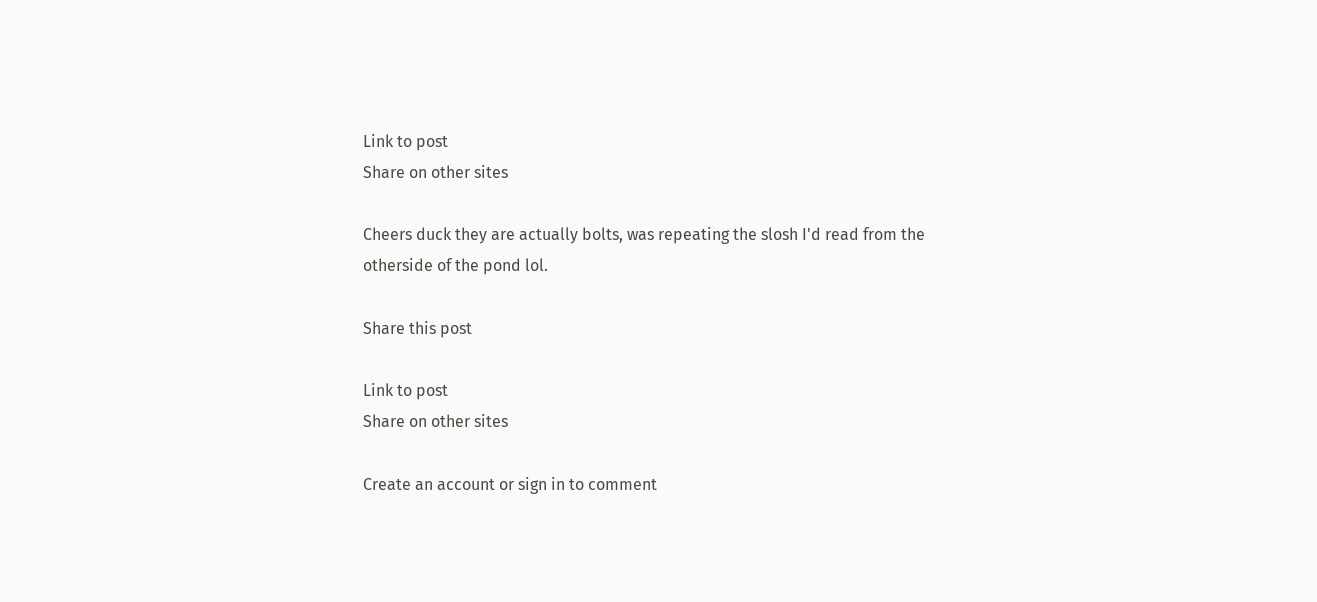Link to post
Share on other sites

Cheers duck they are actually bolts, was repeating the slosh I'd read from the otherside of the pond lol.

Share this post

Link to post
Share on other sites

Create an account or sign in to comment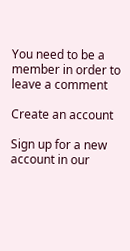You need to be a member in order to leave a comment

Create an account

Sign up for a new account in our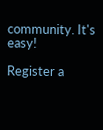community. It's easy!

Register a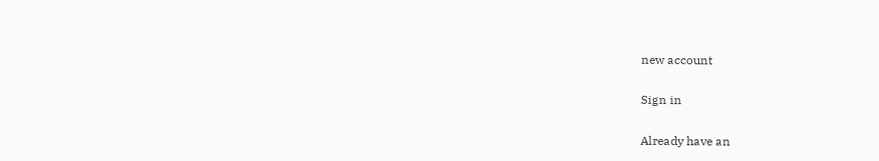new account

Sign in

Already have an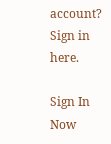account? Sign in here.

Sign In Now